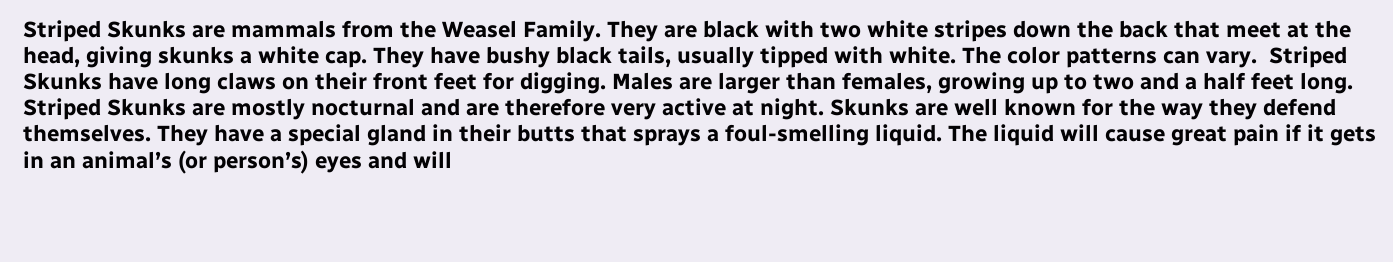Striped Skunks are mammals from the Weasel Family. They are black with two white stripes down the back that meet at the head, giving skunks a white cap. They have bushy black tails, usually tipped with white. The color patterns can vary.  Striped Skunks have long claws on their front feet for digging. Males are larger than females, growing up to two and a half feet long. Striped Skunks are mostly nocturnal and are therefore very active at night. Skunks are well known for the way they defend themselves. They have a special gland in their butts that sprays a foul-smelling liquid. The liquid will cause great pain if it gets in an animal’s (or person’s) eyes and will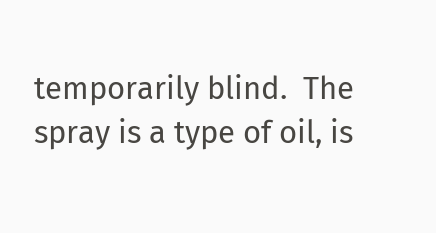temporarily blind.  The spray is a type of oil, is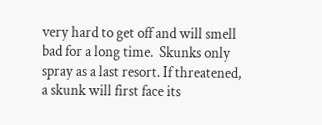very hard to get off and will smell bad for a long time.  Skunks only spray as a last resort. If threatened, a skunk will first face its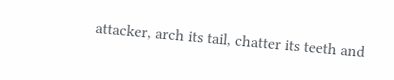attacker, arch its tail, chatter its teeth and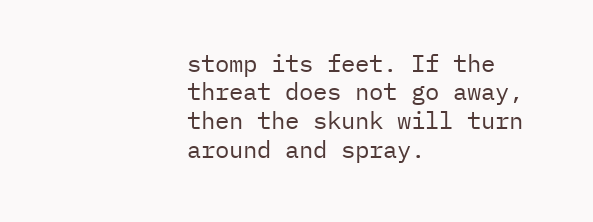stomp its feet. If the threat does not go away, then the skunk will turn around and spray.